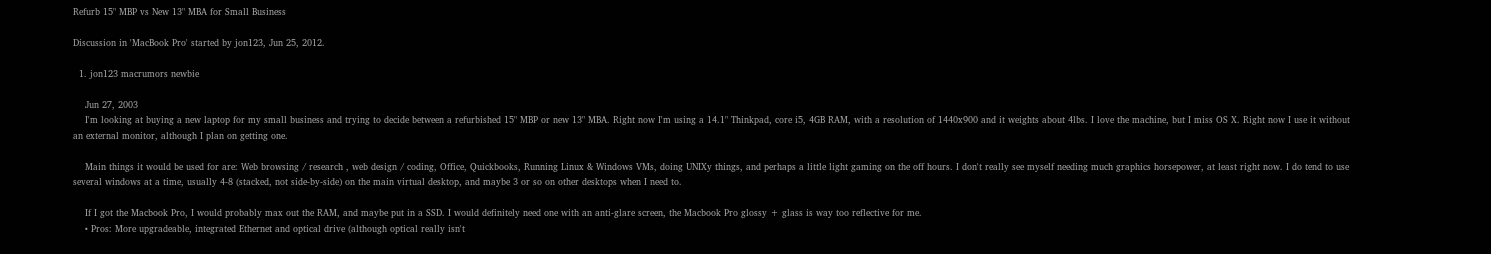Refurb 15" MBP vs New 13" MBA for Small Business

Discussion in 'MacBook Pro' started by jon123, Jun 25, 2012.

  1. jon123 macrumors newbie

    Jun 27, 2003
    I'm looking at buying a new laptop for my small business and trying to decide between a refurbished 15" MBP or new 13" MBA. Right now I'm using a 14.1" Thinkpad, core i5, 4GB RAM, with a resolution of 1440x900 and it weights about 4lbs. I love the machine, but I miss OS X. Right now I use it without an external monitor, although I plan on getting one.

    Main things it would be used for are: Web browsing / research , web design / coding, Office, Quickbooks, Running Linux & Windows VMs, doing UNIXy things, and perhaps a little light gaming on the off hours. I don't really see myself needing much graphics horsepower, at least right now. I do tend to use several windows at a time, usually 4-8 (stacked, not side-by-side) on the main virtual desktop, and maybe 3 or so on other desktops when I need to.

    If I got the Macbook Pro, I would probably max out the RAM, and maybe put in a SSD. I would definitely need one with an anti-glare screen, the Macbook Pro glossy + glass is way too reflective for me.
    • Pros: More upgradeable, integrated Ethernet and optical drive (although optical really isn't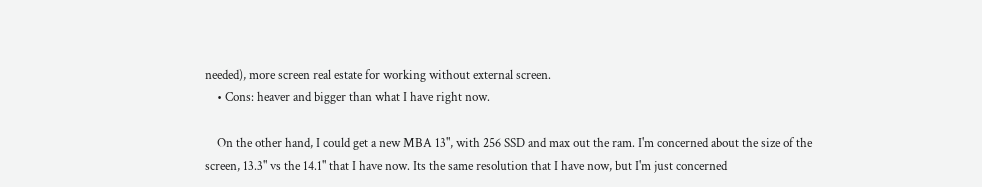needed), more screen real estate for working without external screen.
    • Cons: heaver and bigger than what I have right now.

    On the other hand, I could get a new MBA 13", with 256 SSD and max out the ram. I'm concerned about the size of the screen, 13.3" vs the 14.1" that I have now. Its the same resolution that I have now, but I'm just concerned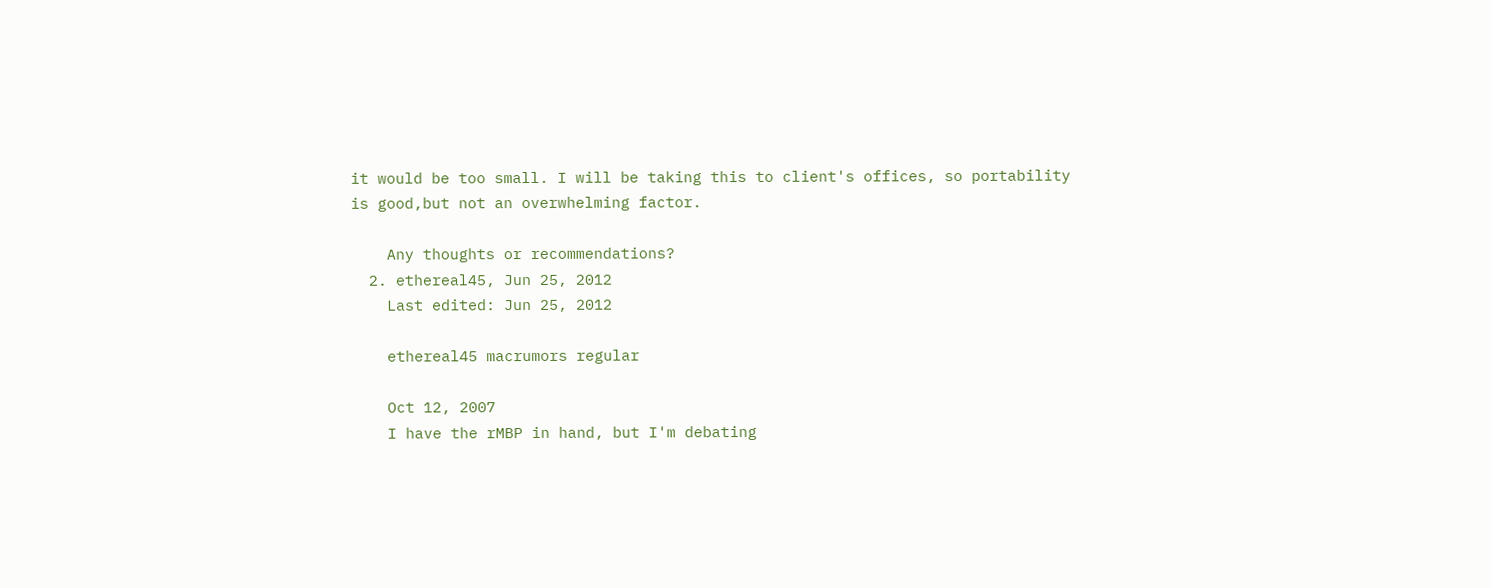it would be too small. I will be taking this to client's offices, so portability is good,but not an overwhelming factor.

    Any thoughts or recommendations?
  2. ethereal45, Jun 25, 2012
    Last edited: Jun 25, 2012

    ethereal45 macrumors regular

    Oct 12, 2007
    I have the rMBP in hand, but I'm debating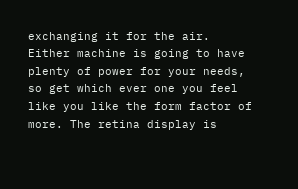exchanging it for the air. Either machine is going to have plenty of power for your needs, so get which ever one you feel like you like the form factor of more. The retina display is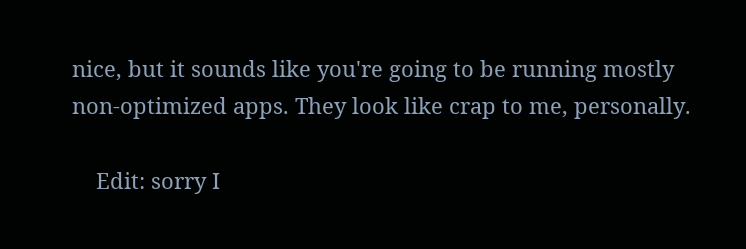nice, but it sounds like you're going to be running mostly non-optimized apps. They look like crap to me, personally.

    Edit: sorry I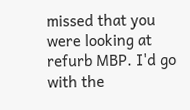missed that you were looking at refurb MBP. I'd go with the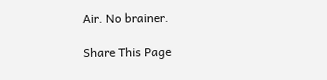Air. No brainer.

Share This Page